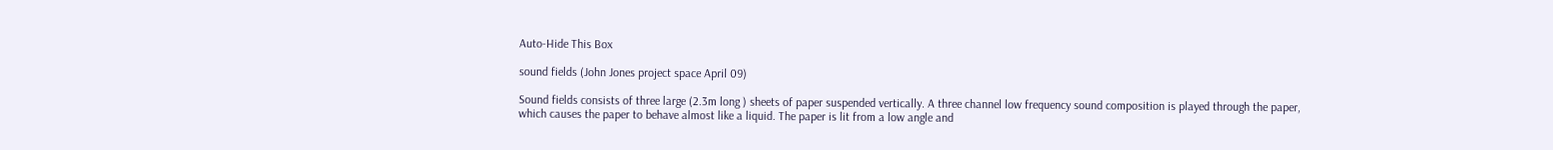Auto-Hide This Box

sound fields (John Jones project space April 09)

Sound fields consists of three large (2.3m long ) sheets of paper suspended vertically. A three channel low frequency sound composition is played through the paper, which causes the paper to behave almost like a liquid. The paper is lit from a low angle and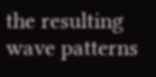the resulting wave patterns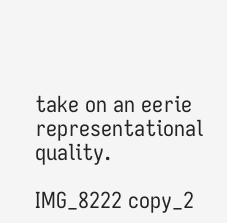take on an eerie representational quality.

IMG_8222 copy_2